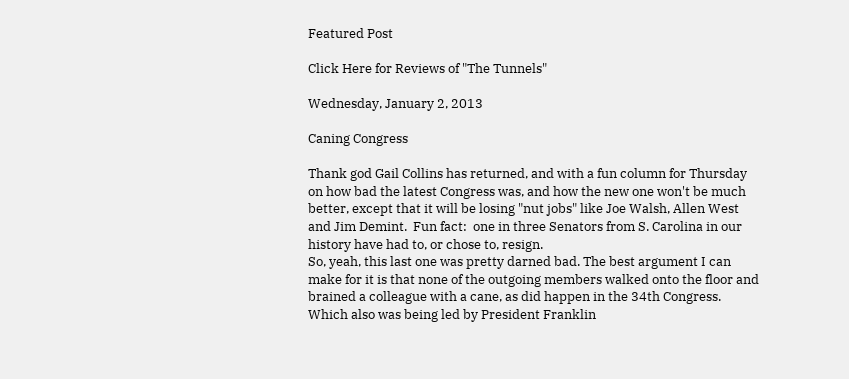Featured Post

Click Here for Reviews of "The Tunnels"

Wednesday, January 2, 2013

Caning Congress

Thank god Gail Collins has returned, and with a fun column for Thursday on how bad the latest Congress was, and how the new one won't be much  better, except that it will be losing "nut jobs" like Joe Walsh, Allen West and Jim Demint.  Fun fact:  one in three Senators from S. Carolina in our history have had to, or chose to, resign.
So, yeah, this last one was pretty darned bad. The best argument I can make for it is that none of the outgoing members walked onto the floor and brained a colleague with a cane, as did happen in the 34th Congress. Which also was being led by President Franklin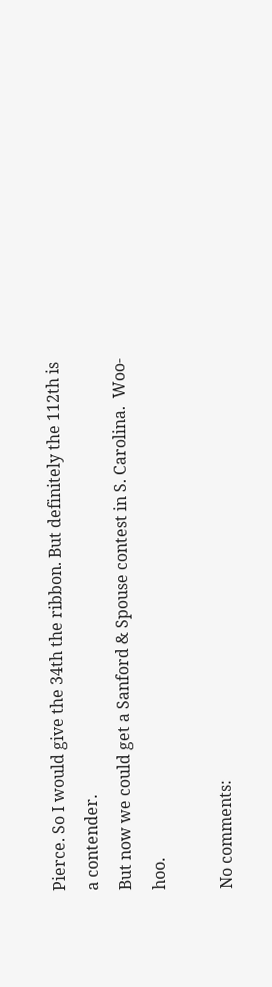Pierce. So I would give the 34th the ribbon. But definitely the 112th is a contender.
But now we could get a Sanford & Spouse contest in S. Carolina.  Woo-hoo.

No comments: